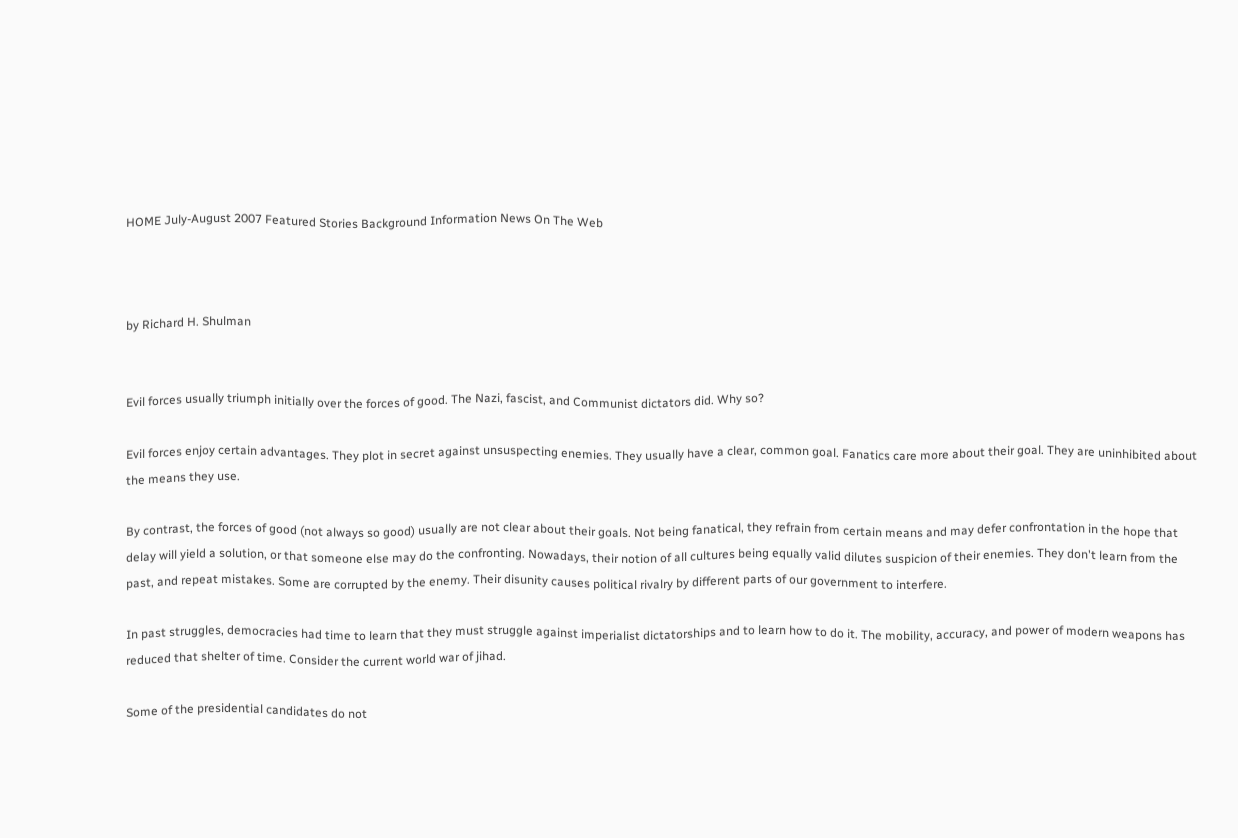HOME July-August 2007 Featured Stories Background Information News On The Web



by Richard H. Shulman


Evil forces usually triumph initially over the forces of good. The Nazi, fascist, and Communist dictators did. Why so?

Evil forces enjoy certain advantages. They plot in secret against unsuspecting enemies. They usually have a clear, common goal. Fanatics care more about their goal. They are uninhibited about the means they use.

By contrast, the forces of good (not always so good) usually are not clear about their goals. Not being fanatical, they refrain from certain means and may defer confrontation in the hope that delay will yield a solution, or that someone else may do the confronting. Nowadays, their notion of all cultures being equally valid dilutes suspicion of their enemies. They don't learn from the past, and repeat mistakes. Some are corrupted by the enemy. Their disunity causes political rivalry by different parts of our government to interfere.

In past struggles, democracies had time to learn that they must struggle against imperialist dictatorships and to learn how to do it. The mobility, accuracy, and power of modern weapons has reduced that shelter of time. Consider the current world war of jihad.

Some of the presidential candidates do not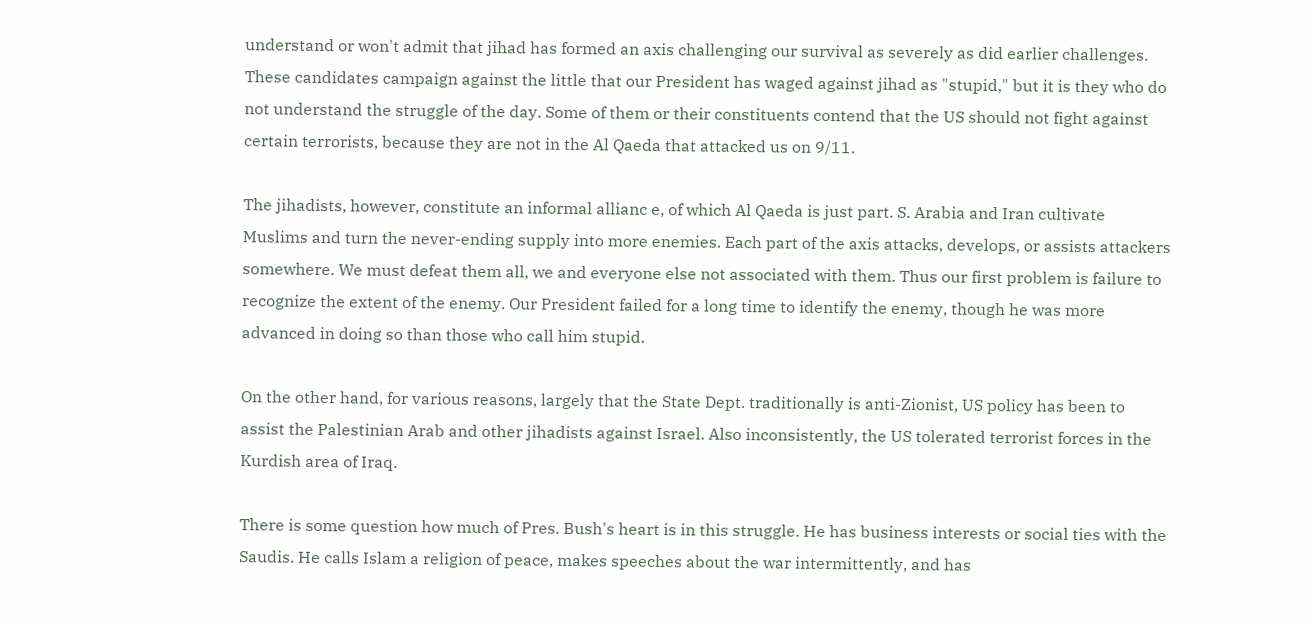understand or won't admit that jihad has formed an axis challenging our survival as severely as did earlier challenges. These candidates campaign against the little that our President has waged against jihad as "stupid," but it is they who do not understand the struggle of the day. Some of them or their constituents contend that the US should not fight against certain terrorists, because they are not in the Al Qaeda that attacked us on 9/11.

The jihadists, however, constitute an informal allianc e, of which Al Qaeda is just part. S. Arabia and Iran cultivate Muslims and turn the never-ending supply into more enemies. Each part of the axis attacks, develops, or assists attackers somewhere. We must defeat them all, we and everyone else not associated with them. Thus our first problem is failure to recognize the extent of the enemy. Our President failed for a long time to identify the enemy, though he was more advanced in doing so than those who call him stupid.

On the other hand, for various reasons, largely that the State Dept. traditionally is anti-Zionist, US policy has been to assist the Palestinian Arab and other jihadists against Israel. Also inconsistently, the US tolerated terrorist forces in the Kurdish area of Iraq.

There is some question how much of Pres. Bush's heart is in this struggle. He has business interests or social ties with the Saudis. He calls Islam a religion of peace, makes speeches about the war intermittently, and has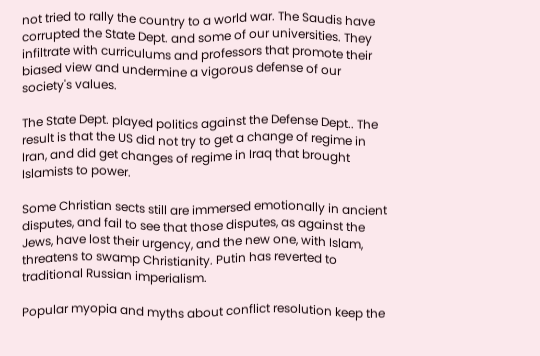not tried to rally the country to a world war. The Saudis have corrupted the State Dept. and some of our universities. They infiltrate with curriculums and professors that promote their biased view and undermine a vigorous defense of our society's values.

The State Dept. played politics against the Defense Dept.. The result is that the US did not try to get a change of regime in Iran, and did get changes of regime in Iraq that brought Islamists to power.

Some Christian sects still are immersed emotionally in ancient disputes, and fail to see that those disputes, as against the Jews, have lost their urgency, and the new one, with Islam, threatens to swamp Christianity. Putin has reverted to traditional Russian imperialism.

Popular myopia and myths about conflict resolution keep the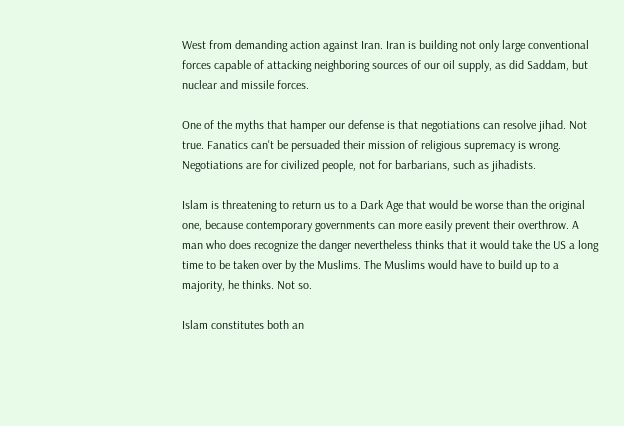West from demanding action against Iran. Iran is building not only large conventional forces capable of attacking neighboring sources of our oil supply, as did Saddam, but nuclear and missile forces.

One of the myths that hamper our defense is that negotiations can resolve jihad. Not true. Fanatics can't be persuaded their mission of religious supremacy is wrong. Negotiations are for civilized people, not for barbarians, such as jihadists.

Islam is threatening to return us to a Dark Age that would be worse than the original one, because contemporary governments can more easily prevent their overthrow. A man who does recognize the danger nevertheless thinks that it would take the US a long time to be taken over by the Muslims. The Muslims would have to build up to a majority, he thinks. Not so.

Islam constitutes both an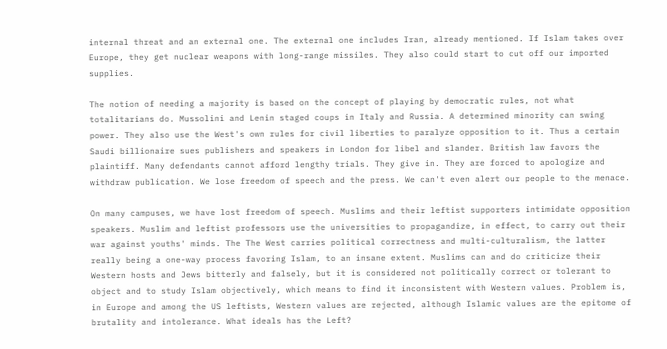internal threat and an external one. The external one includes Iran, already mentioned. If Islam takes over Europe, they get nuclear weapons with long-range missiles. They also could start to cut off our imported supplies.

The notion of needing a majority is based on the concept of playing by democratic rules, not what totalitarians do. Mussolini and Lenin staged coups in Italy and Russia. A determined minority can swing power. They also use the West's own rules for civil liberties to paralyze opposition to it. Thus a certain Saudi billionaire sues publishers and speakers in London for libel and slander. British law favors the plaintiff. Many defendants cannot afford lengthy trials. They give in. They are forced to apologize and withdraw publication. We lose freedom of speech and the press. We can't even alert our people to the menace.

On many campuses, we have lost freedom of speech. Muslims and their leftist supporters intimidate opposition speakers. Muslim and leftist professors use the universities to propagandize, in effect, to carry out their war against youths' minds. The The West carries political correctness and multi-culturalism, the latter really being a one-way process favoring Islam, to an insane extent. Muslims can and do criticize their Western hosts and Jews bitterly and falsely, but it is considered not politically correct or tolerant to object and to study Islam objectively, which means to find it inconsistent with Western values. Problem is, in Europe and among the US leftists, Western values are rejected, although Islamic values are the epitome of brutality and intolerance. What ideals has the Left?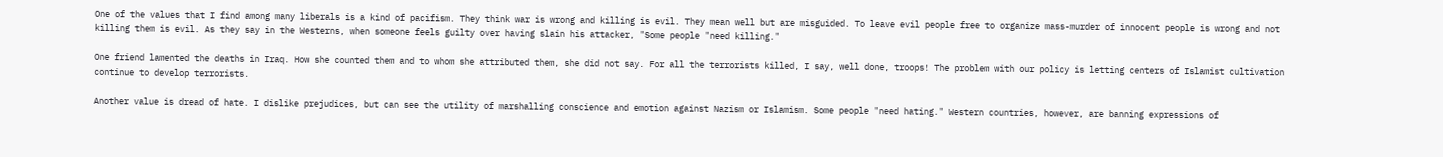One of the values that I find among many liberals is a kind of pacifism. They think war is wrong and killing is evil. They mean well but are misguided. To leave evil people free to organize mass-murder of innocent people is wrong and not killing them is evil. As they say in the Westerns, when someone feels guilty over having slain his attacker, "Some people "need killing."

One friend lamented the deaths in Iraq. How she counted them and to whom she attributed them, she did not say. For all the terrorists killed, I say, well done, troops! The problem with our policy is letting centers of Islamist cultivation continue to develop terrorists.

Another value is dread of hate. I dislike prejudices, but can see the utility of marshalling conscience and emotion against Nazism or Islamism. Some people "need hating." Western countries, however, are banning expressions of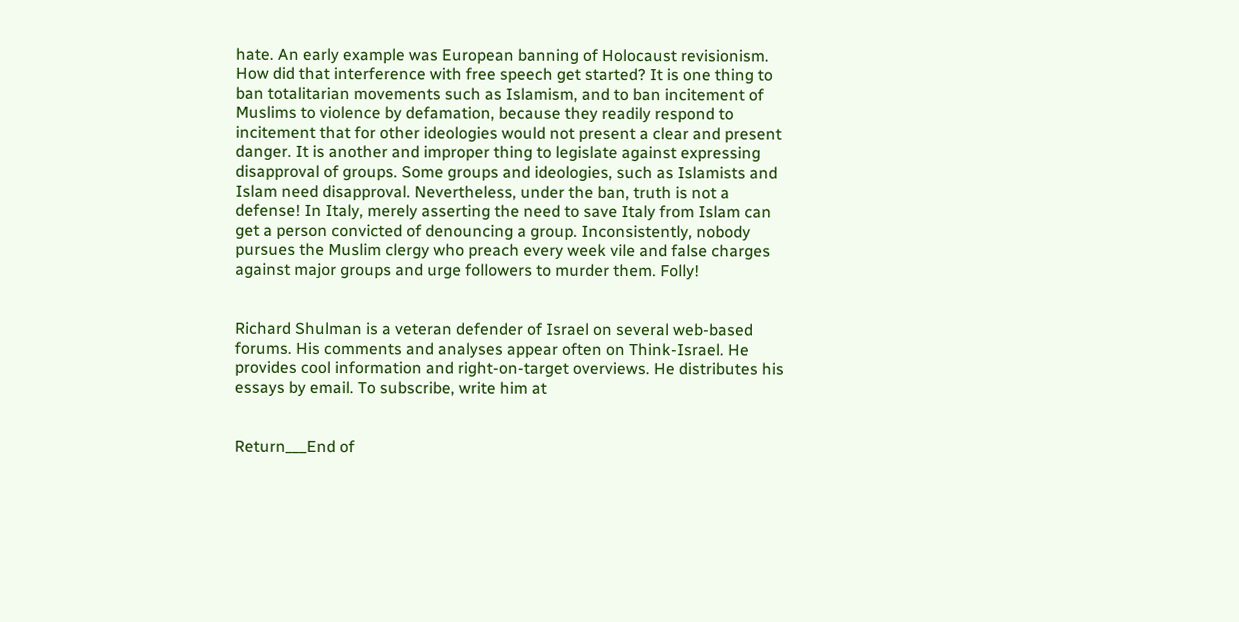hate. An early example was European banning of Holocaust revisionism. How did that interference with free speech get started? It is one thing to ban totalitarian movements such as Islamism, and to ban incitement of Muslims to violence by defamation, because they readily respond to incitement that for other ideologies would not present a clear and present danger. It is another and improper thing to legislate against expressing disapproval of groups. Some groups and ideologies, such as Islamists and Islam need disapproval. Nevertheless, under the ban, truth is not a defense! In Italy, merely asserting the need to save Italy from Islam can get a person convicted of denouncing a group. Inconsistently, nobody pursues the Muslim clergy who preach every week vile and false charges against major groups and urge followers to murder them. Folly!


Richard Shulman is a veteran defender of Israel on several web-based forums. His comments and analyses appear often on Think-Israel. He provides cool information and right-on-target overviews. He distributes his essays by email. To subscribe, write him at


Return___End of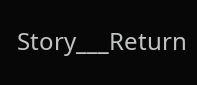Story___Return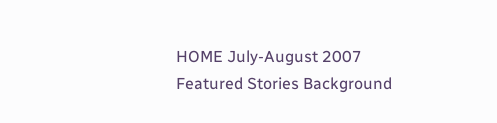HOME July-August 2007 Featured Stories Background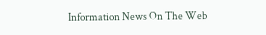Information News On The Web